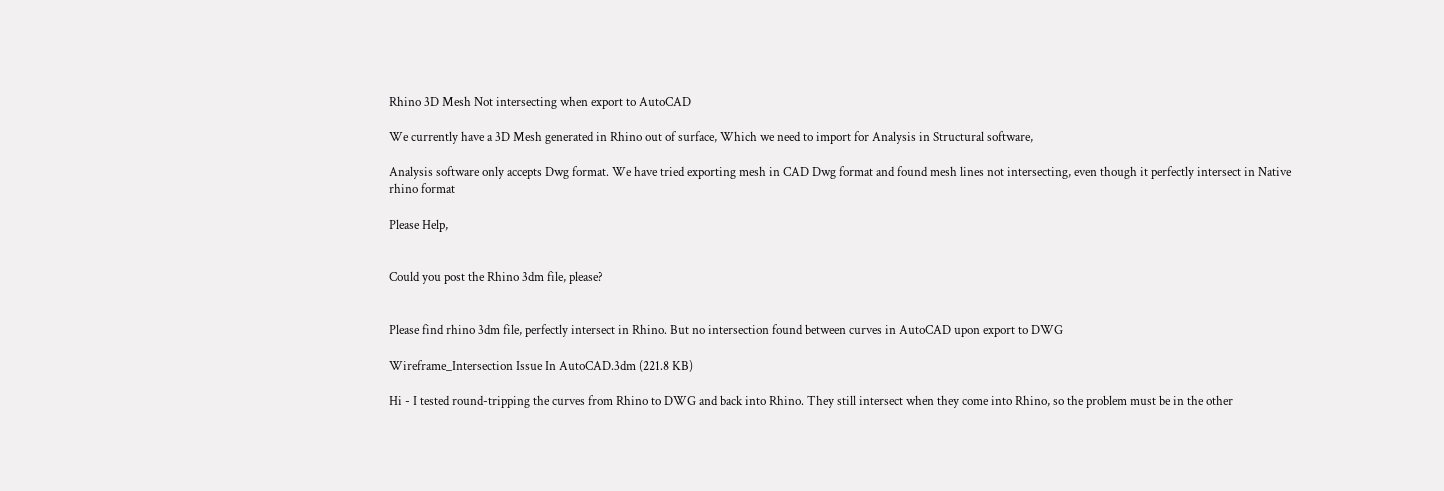Rhino 3D Mesh Not intersecting when export to AutoCAD

We currently have a 3D Mesh generated in Rhino out of surface, Which we need to import for Analysis in Structural software,

Analysis software only accepts Dwg format. We have tried exporting mesh in CAD Dwg format and found mesh lines not intersecting, even though it perfectly intersect in Native rhino format

Please Help,


Could you post the Rhino 3dm file, please?


Please find rhino 3dm file, perfectly intersect in Rhino. But no intersection found between curves in AutoCAD upon export to DWG

Wireframe_Intersection Issue In AutoCAD.3dm (221.8 KB)

Hi - I tested round-tripping the curves from Rhino to DWG and back into Rhino. They still intersect when they come into Rhino, so the problem must be in the other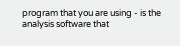program that you are using - is the analysis software that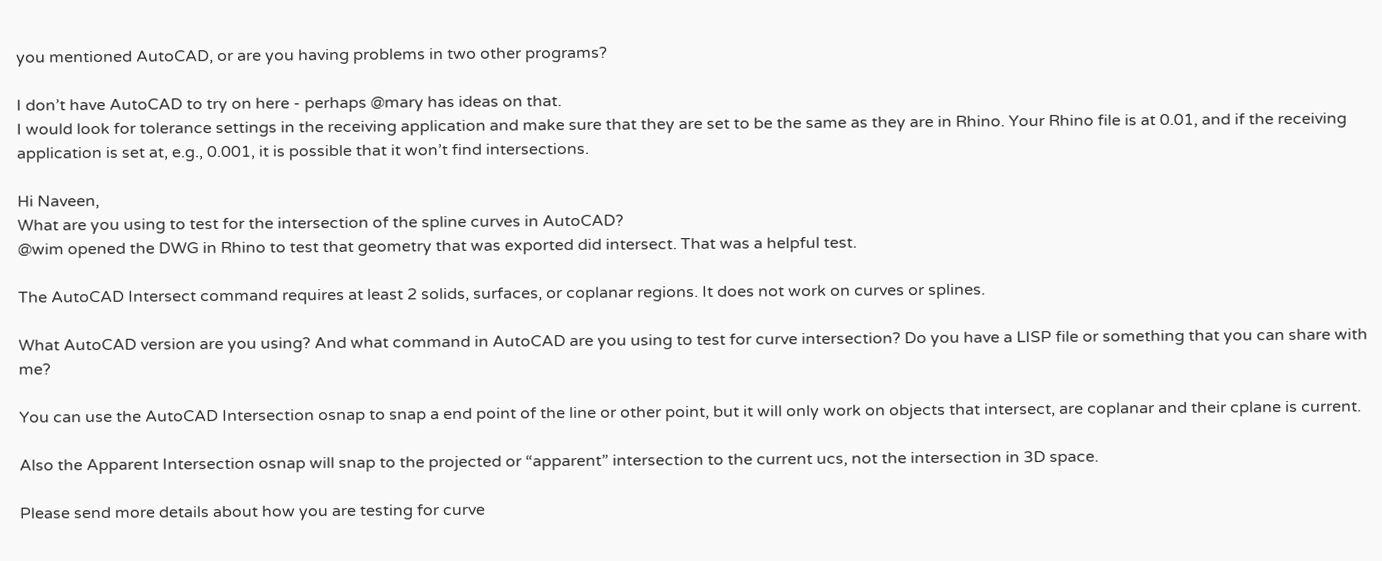you mentioned AutoCAD, or are you having problems in two other programs?

I don’t have AutoCAD to try on here - perhaps @mary has ideas on that.
I would look for tolerance settings in the receiving application and make sure that they are set to be the same as they are in Rhino. Your Rhino file is at 0.01, and if the receiving application is set at, e.g., 0.001, it is possible that it won’t find intersections.

Hi Naveen,
What are you using to test for the intersection of the spline curves in AutoCAD?
@wim opened the DWG in Rhino to test that geometry that was exported did intersect. That was a helpful test.

The AutoCAD Intersect command requires at least 2 solids, surfaces, or coplanar regions. It does not work on curves or splines.

What AutoCAD version are you using? And what command in AutoCAD are you using to test for curve intersection? Do you have a LISP file or something that you can share with me?

You can use the AutoCAD Intersection osnap to snap a end point of the line or other point, but it will only work on objects that intersect, are coplanar and their cplane is current.

Also the Apparent Intersection osnap will snap to the projected or “apparent” intersection to the current ucs, not the intersection in 3D space.

Please send more details about how you are testing for curve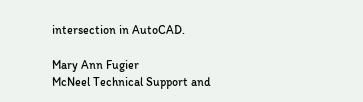intersection in AutoCAD.

Mary Ann Fugier
McNeel Technical Support and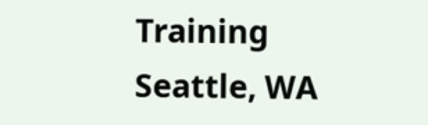Training
Seattle, WA